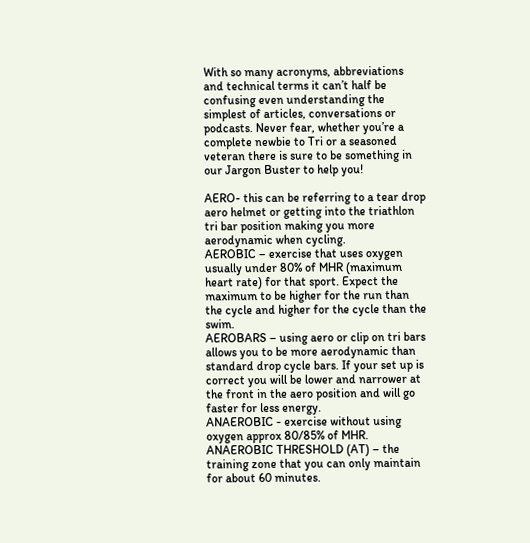With so many acronyms, abbreviations and technical terms it can’t half be confusing even understanding the simplest of articles, conversations or podcasts. Never fear, whether you’re a complete newbie to Tri or a seasoned veteran there is sure to be something in our Jargon Buster to help you!

AERO- this can be referring to a tear drop aero helmet or getting into the triathlon tri bar position making you more aerodynamic when cycling.
AEROBIC – exercise that uses oxygen usually under 80% of MHR (maximum heart rate) for that sport. Expect the maximum to be higher for the run than the cycle and higher for the cycle than the swim.
AEROBARS – using aero or clip on tri bars allows you to be more aerodynamic than standard drop cycle bars. If your set up is correct you will be lower and narrower at the front in the aero position and will go faster for less energy.
ANAEROBIC - exercise without using oxygen approx 80/85% of MHR.
ANAEROBIC THRESHOLD (AT) – the training zone that you can only maintain for about 60 minutes.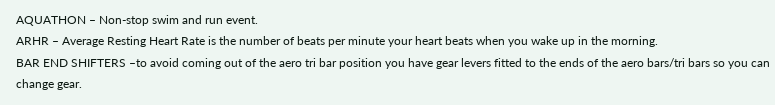AQUATHON – Non-stop swim and run event.
ARHR – Average Resting Heart Rate is the number of beats per minute your heart beats when you wake up in the morning.
BAR END SHIFTERS –to avoid coming out of the aero tri bar position you have gear levers fitted to the ends of the aero bars/tri bars so you can change gear.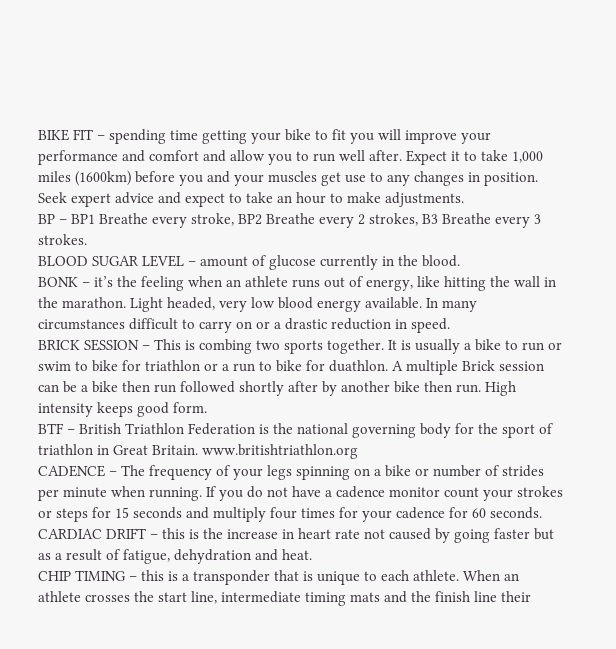BIKE FIT – spending time getting your bike to fit you will improve your performance and comfort and allow you to run well after. Expect it to take 1,000 miles (1600km) before you and your muscles get use to any changes in position. Seek expert advice and expect to take an hour to make adjustments.
BP – BP1 Breathe every stroke, BP2 Breathe every 2 strokes, B3 Breathe every 3 strokes.
BLOOD SUGAR LEVEL – amount of glucose currently in the blood.
BONK – it’s the feeling when an athlete runs out of energy, like hitting the wall in the marathon. Light headed, very low blood energy available. In many circumstances difficult to carry on or a drastic reduction in speed.
BRICK SESSION – This is combing two sports together. It is usually a bike to run or swim to bike for triathlon or a run to bike for duathlon. A multiple Brick session can be a bike then run followed shortly after by another bike then run. High intensity keeps good form.
BTF – British Triathlon Federation is the national governing body for the sport of triathlon in Great Britain. www.britishtriathlon.org
CADENCE – The frequency of your legs spinning on a bike or number of strides per minute when running. If you do not have a cadence monitor count your strokes or steps for 15 seconds and multiply four times for your cadence for 60 seconds.
CARDIAC DRIFT – this is the increase in heart rate not caused by going faster but as a result of fatigue, dehydration and heat.
CHIP TIMING – this is a transponder that is unique to each athlete. When an athlete crosses the start line, intermediate timing mats and the finish line their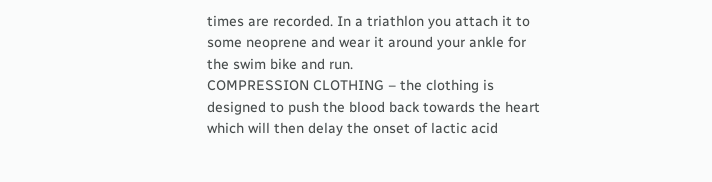times are recorded. In a triathlon you attach it to some neoprene and wear it around your ankle for the swim bike and run.
COMPRESSION CLOTHING – the clothing is designed to push the blood back towards the heart which will then delay the onset of lactic acid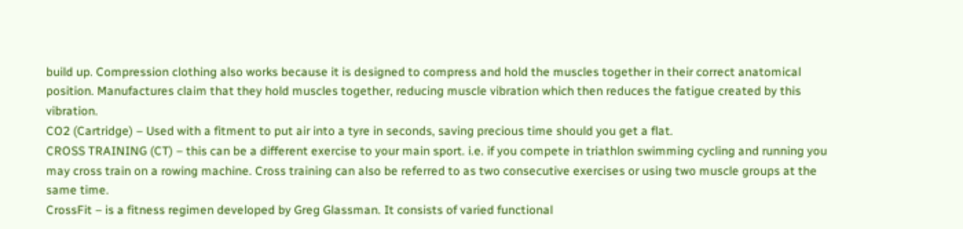build up. Compression clothing also works because it is designed to compress and hold the muscles together in their correct anatomical position. Manufactures claim that they hold muscles together, reducing muscle vibration which then reduces the fatigue created by this vibration.
CO2 (Cartridge) – Used with a fitment to put air into a tyre in seconds, saving precious time should you get a flat.
CROSS TRAINING (CT) – this can be a different exercise to your main sport. i.e. if you compete in triathlon swimming cycling and running you may cross train on a rowing machine. Cross training can also be referred to as two consecutive exercises or using two muscle groups at the same time.
CrossFit – is a fitness regimen developed by Greg Glassman. It consists of varied functional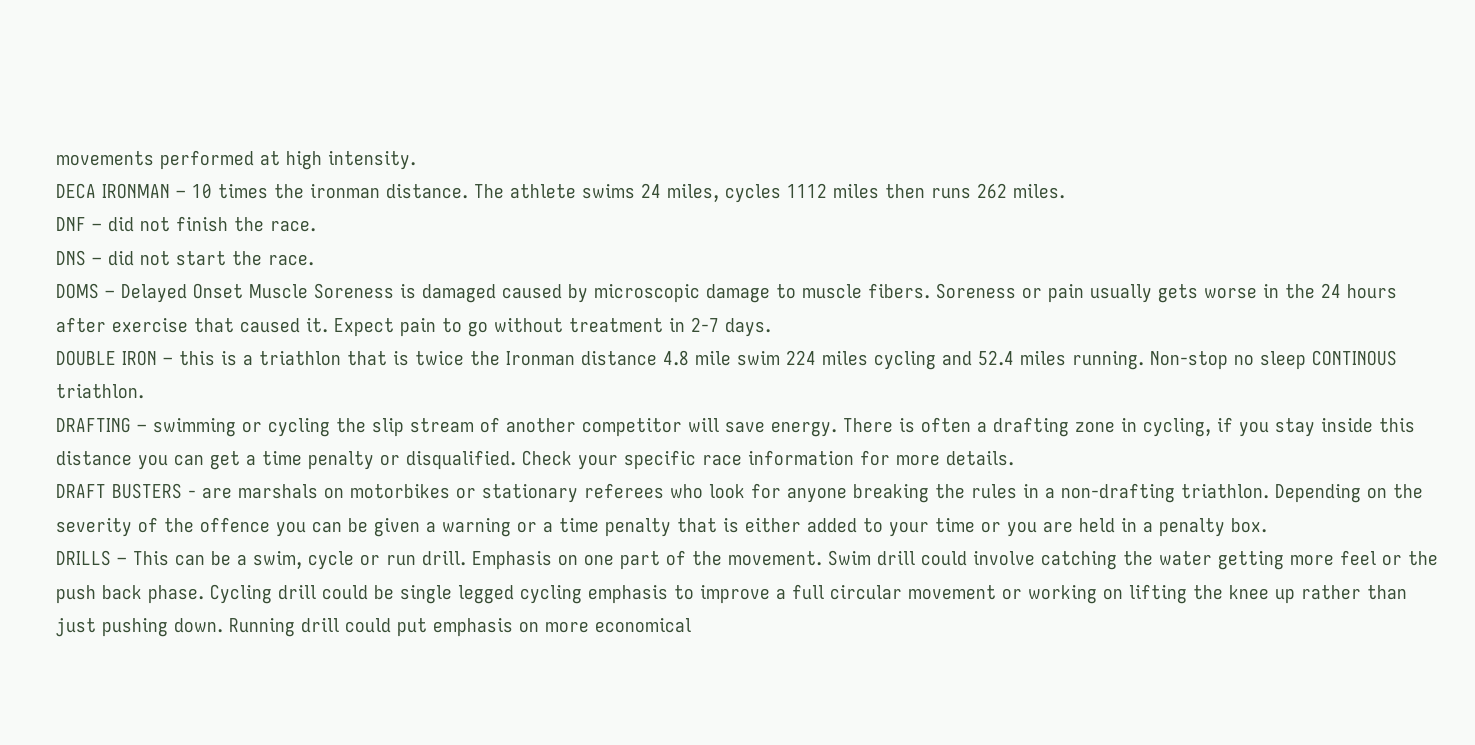movements performed at high intensity.
DECA IRONMAN – 10 times the ironman distance. The athlete swims 24 miles, cycles 1112 miles then runs 262 miles.
DNF – did not finish the race.
DNS – did not start the race.
DOMS – Delayed Onset Muscle Soreness is damaged caused by microscopic damage to muscle fibers. Soreness or pain usually gets worse in the 24 hours after exercise that caused it. Expect pain to go without treatment in 2-7 days.
DOUBLE IRON – this is a triathlon that is twice the Ironman distance 4.8 mile swim 224 miles cycling and 52.4 miles running. Non-stop no sleep CONTINOUS triathlon.
DRAFTING – swimming or cycling the slip stream of another competitor will save energy. There is often a drafting zone in cycling, if you stay inside this distance you can get a time penalty or disqualified. Check your specific race information for more details.
DRAFT BUSTERS - are marshals on motorbikes or stationary referees who look for anyone breaking the rules in a non-drafting triathlon. Depending on the severity of the offence you can be given a warning or a time penalty that is either added to your time or you are held in a penalty box.
DRILLS – This can be a swim, cycle or run drill. Emphasis on one part of the movement. Swim drill could involve catching the water getting more feel or the push back phase. Cycling drill could be single legged cycling emphasis to improve a full circular movement or working on lifting the knee up rather than just pushing down. Running drill could put emphasis on more economical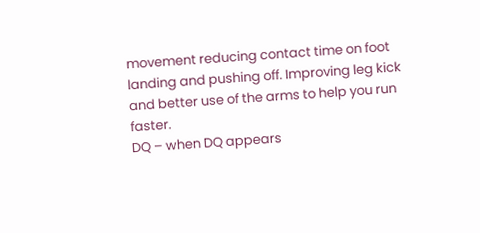movement reducing contact time on foot landing and pushing off. Improving leg kick and better use of the arms to help you run faster.
DQ – when DQ appears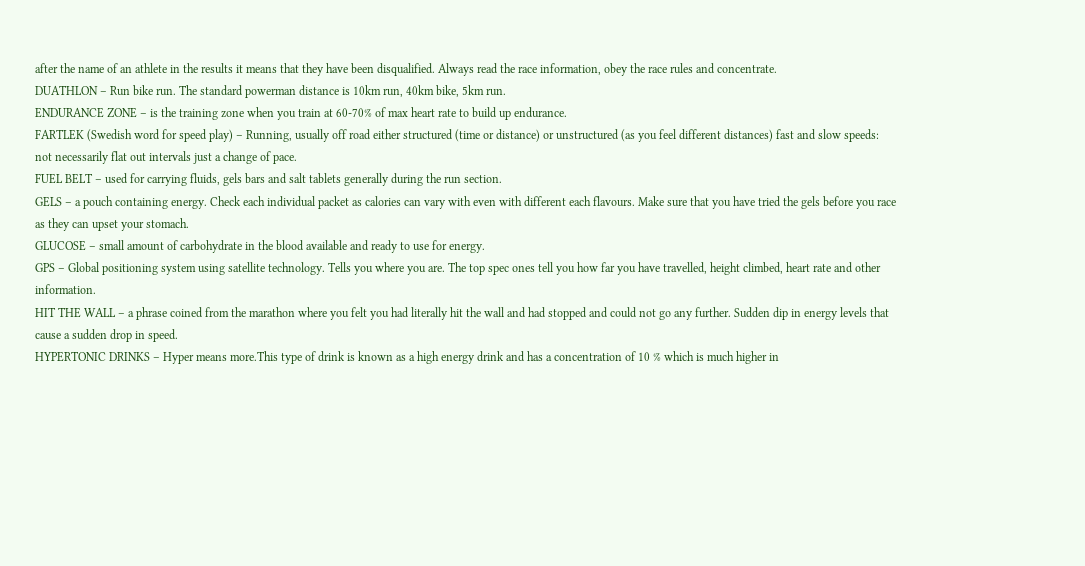after the name of an athlete in the results it means that they have been disqualified. Always read the race information, obey the race rules and concentrate.
DUATHLON – Run bike run. The standard powerman distance is 10km run, 40km bike, 5km run.
ENDURANCE ZONE – is the training zone when you train at 60-70% of max heart rate to build up endurance.
FARTLEK (Swedish word for speed play) – Running, usually off road either structured (time or distance) or unstructured (as you feel different distances) fast and slow speeds: not necessarily flat out intervals just a change of pace.
FUEL BELT – used for carrying fluids, gels bars and salt tablets generally during the run section.
GELS – a pouch containing energy. Check each individual packet as calories can vary with even with different each flavours. Make sure that you have tried the gels before you race as they can upset your stomach.
GLUCOSE – small amount of carbohydrate in the blood available and ready to use for energy.
GPS – Global positioning system using satellite technology. Tells you where you are. The top spec ones tell you how far you have travelled, height climbed, heart rate and other information.
HIT THE WALL – a phrase coined from the marathon where you felt you had literally hit the wall and had stopped and could not go any further. Sudden dip in energy levels that cause a sudden drop in speed.
HYPERTONIC DRINKS – Hyper means more.This type of drink is known as a high energy drink and has a concentration of 10 % which is much higher in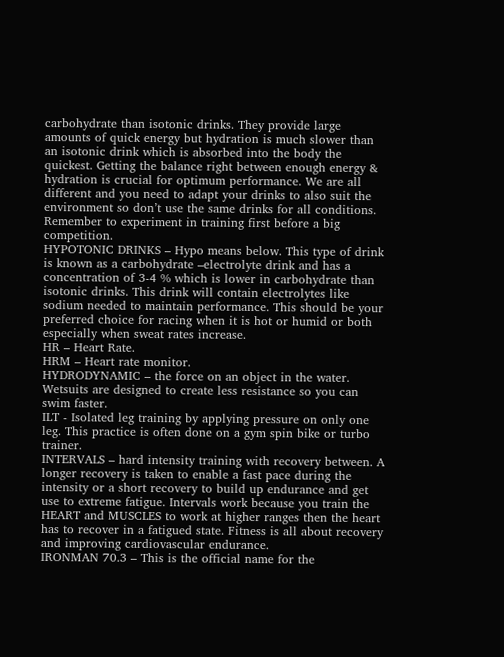carbohydrate than isotonic drinks. They provide large amounts of quick energy but hydration is much slower than an isotonic drink which is absorbed into the body the quickest. Getting the balance right between enough energy & hydration is crucial for optimum performance. We are all different and you need to adapt your drinks to also suit the environment so don’t use the same drinks for all conditions. Remember to experiment in training first before a big competition.
HYPOTONIC DRINKS – Hypo means below. This type of drink is known as a carbohydrate –electrolyte drink and has a concentration of 3-4 % which is lower in carbohydrate than isotonic drinks. This drink will contain electrolytes like sodium needed to maintain performance. This should be your preferred choice for racing when it is hot or humid or both especially when sweat rates increase.
HR – Heart Rate.
HRM – Heart rate monitor.
HYDRODYNAMIC – the force on an object in the water. Wetsuits are designed to create less resistance so you can swim faster.
ILT - Isolated leg training by applying pressure on only one leg. This practice is often done on a gym spin bike or turbo trainer.
INTERVALS – hard intensity training with recovery between. A longer recovery is taken to enable a fast pace during the intensity or a short recovery to build up endurance and get use to extreme fatigue. Intervals work because you train the HEART and MUSCLES to work at higher ranges then the heart has to recover in a fatigued state. Fitness is all about recovery and improving cardiovascular endurance.
IRONMAN 70.3 – This is the official name for the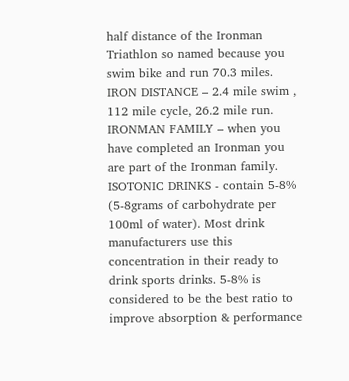half distance of the Ironman Triathlon so named because you swim bike and run 70.3 miles.
IRON DISTANCE – 2.4 mile swim , 112 mile cycle, 26.2 mile run.
IRONMAN FAMILY – when you have completed an Ironman you are part of the Ironman family.
ISOTONIC DRINKS - contain 5-8% (5-8grams of carbohydrate per 100ml of water). Most drink manufacturers use this concentration in their ready to drink sports drinks. 5-8% is considered to be the best ratio to improve absorption & performance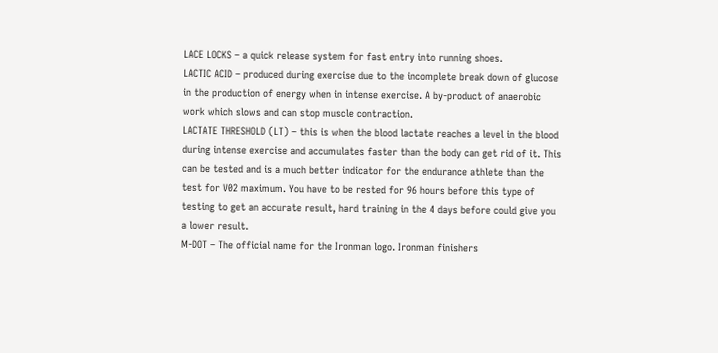LACE LOCKS – a quick release system for fast entry into running shoes.
LACTIC ACID – produced during exercise due to the incomplete break down of glucose in the production of energy when in intense exercise. A by-product of anaerobic work which slows and can stop muscle contraction.
LACTATE THRESHOLD (LT) – this is when the blood lactate reaches a level in the blood during intense exercise and accumulates faster than the body can get rid of it. This can be tested and is a much better indicator for the endurance athlete than the test for V02 maximum. You have to be rested for 96 hours before this type of testing to get an accurate result, hard training in the 4 days before could give you a lower result.
M-DOT – The official name for the Ironman logo. Ironman finishers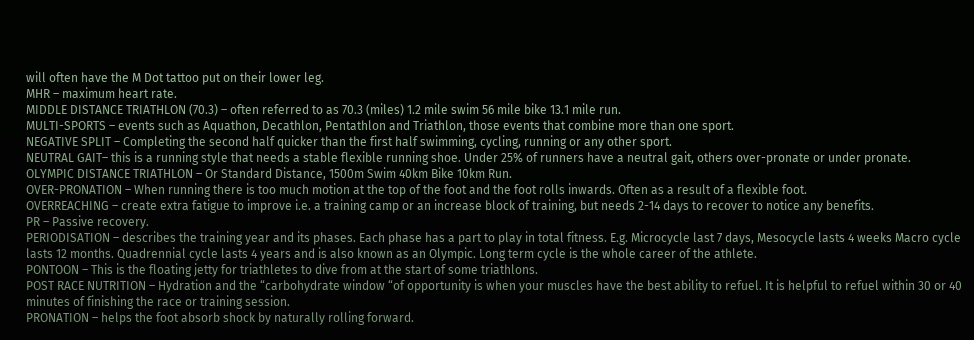will often have the M Dot tattoo put on their lower leg.
MHR – maximum heart rate.
MIDDLE DISTANCE TRIATHLON (70.3) – often referred to as 70.3 (miles) 1.2 mile swim 56 mile bike 13.1 mile run.
MULTI-SPORTS – events such as Aquathon, Decathlon, Pentathlon and Triathlon, those events that combine more than one sport.
NEGATIVE SPLIT – Completing the second half quicker than the first half swimming, cycling, running or any other sport.
NEUTRAL GAIT– this is a running style that needs a stable flexible running shoe. Under 25% of runners have a neutral gait, others over-pronate or under pronate.
OLYMPIC DISTANCE TRIATHLON – Or Standard Distance, 1500m Swim 40km Bike 10km Run.
OVER-PRONATION – When running there is too much motion at the top of the foot and the foot rolls inwards. Often as a result of a flexible foot.
OVERREACHING – create extra fatigue to improve i.e. a training camp or an increase block of training, but needs 2-14 days to recover to notice any benefits.
PR – Passive recovery.
PERIODISATION – describes the training year and its phases. Each phase has a part to play in total fitness. E.g. Microcycle last 7 days, Mesocycle lasts 4 weeks Macro cycle lasts 12 months. Quadrennial cycle lasts 4 years and is also known as an Olympic. Long term cycle is the whole career of the athlete.
PONTOON – This is the floating jetty for triathletes to dive from at the start of some triathlons.
POST RACE NUTRITION – Hydration and the “carbohydrate window “of opportunity is when your muscles have the best ability to refuel. It is helpful to refuel within 30 or 40 minutes of finishing the race or training session.
PRONATION – helps the foot absorb shock by naturally rolling forward.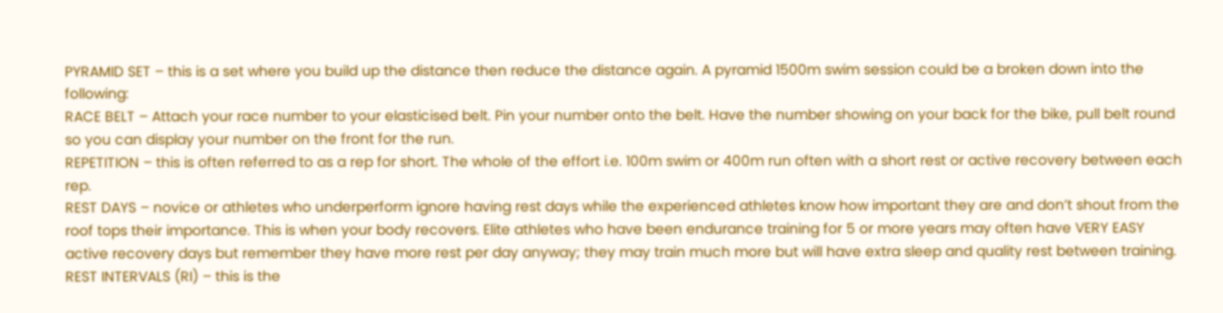PYRAMID SET – this is a set where you build up the distance then reduce the distance again. A pyramid 1500m swim session could be a broken down into the following:
RACE BELT – Attach your race number to your elasticised belt. Pin your number onto the belt. Have the number showing on your back for the bike, pull belt round so you can display your number on the front for the run.
REPETITION – this is often referred to as a rep for short. The whole of the effort i.e. 100m swim or 400m run often with a short rest or active recovery between each rep.
REST DAYS – novice or athletes who underperform ignore having rest days while the experienced athletes know how important they are and don’t shout from the roof tops their importance. This is when your body recovers. Elite athletes who have been endurance training for 5 or more years may often have VERY EASY active recovery days but remember they have more rest per day anyway; they may train much more but will have extra sleep and quality rest between training.
REST INTERVALS (RI) – this is the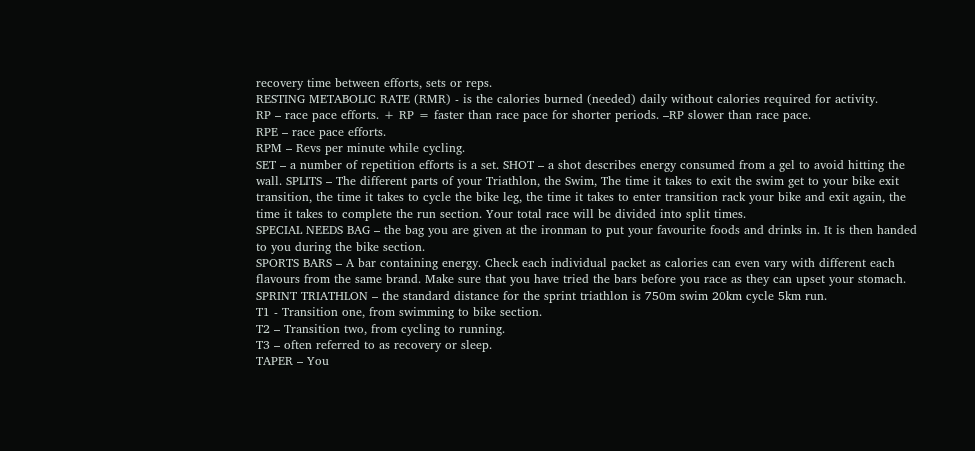recovery time between efforts, sets or reps.
RESTING METABOLIC RATE (RMR) - is the calories burned (needed) daily without calories required for activity.
RP – race pace efforts. + RP = faster than race pace for shorter periods. –RP slower than race pace.
RPE – race pace efforts.
RPM – Revs per minute while cycling.
SET – a number of repetition efforts is a set. SHOT – a shot describes energy consumed from a gel to avoid hitting the wall. SPLITS – The different parts of your Triathlon, the Swim, The time it takes to exit the swim get to your bike exit transition, the time it takes to cycle the bike leg, the time it takes to enter transition rack your bike and exit again, the time it takes to complete the run section. Your total race will be divided into split times.
SPECIAL NEEDS BAG – the bag you are given at the ironman to put your favourite foods and drinks in. It is then handed to you during the bike section.
SPORTS BARS – A bar containing energy. Check each individual packet as calories can even vary with different each flavours from the same brand. Make sure that you have tried the bars before you race as they can upset your stomach.
SPRINT TRIATHLON – the standard distance for the sprint triathlon is 750m swim 20km cycle 5km run.
T1 - Transition one, from swimming to bike section.
T2 – Transition two, from cycling to running.
T3 – often referred to as recovery or sleep.
TAPER – You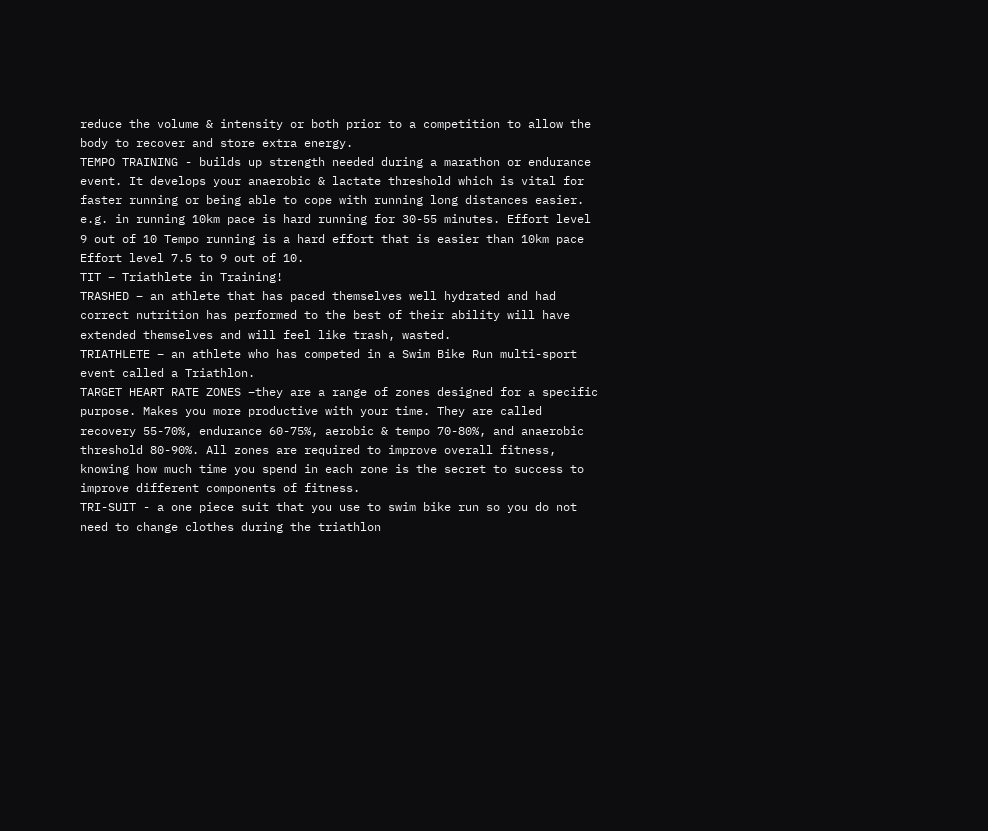reduce the volume & intensity or both prior to a competition to allow the body to recover and store extra energy.
TEMPO TRAINING - builds up strength needed during a marathon or endurance event. It develops your anaerobic & lactate threshold which is vital for faster running or being able to cope with running long distances easier. e.g. in running 10km pace is hard running for 30-55 minutes. Effort level 9 out of 10 Tempo running is a hard effort that is easier than 10km pace Effort level 7.5 to 9 out of 10.
TIT – Triathlete in Training!
TRASHED – an athlete that has paced themselves well hydrated and had correct nutrition has performed to the best of their ability will have extended themselves and will feel like trash, wasted.
TRIATHLETE – an athlete who has competed in a Swim Bike Run multi-sport event called a Triathlon.
TARGET HEART RATE ZONES –they are a range of zones designed for a specific purpose. Makes you more productive with your time. They are called recovery 55-70%, endurance 60-75%, aerobic & tempo 70-80%, and anaerobic threshold 80-90%. All zones are required to improve overall fitness, knowing how much time you spend in each zone is the secret to success to improve different components of fitness.
TRI-SUIT - a one piece suit that you use to swim bike run so you do not need to change clothes during the triathlon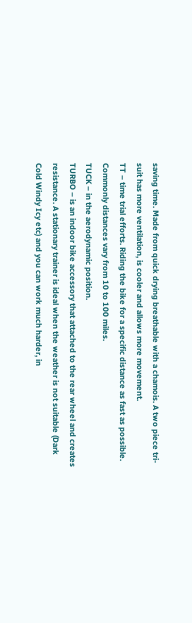saving time. Made from quick drying breathable with a chamois. A two piece tri-suit has more ventilation, is cooler and allows more movement.
TT – time trial efforts. Riding the bike for a specific distance as fast as possible. Commonly distances vary from 10 to 100 miles.
TUCK – in the aerodynamic position.
TURBO – is an indoor bike accessory that attached to the rear wheel and creates resistance. A stationary trainer is ideal when the weather is not suitable (Dark Cold Windy Icy etc) and you can work much harder, in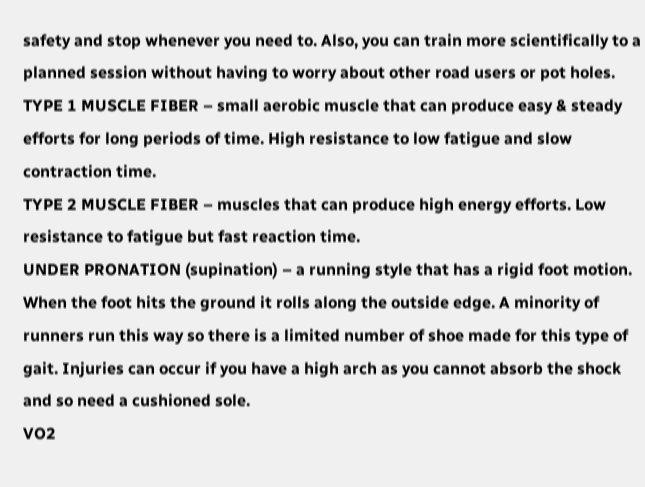safety and stop whenever you need to. Also, you can train more scientifically to a planned session without having to worry about other road users or pot holes.
TYPE 1 MUSCLE FIBER – small aerobic muscle that can produce easy & steady efforts for long periods of time. High resistance to low fatigue and slow contraction time.
TYPE 2 MUSCLE FIBER – muscles that can produce high energy efforts. Low resistance to fatigue but fast reaction time.
UNDER PRONATION (supination) – a running style that has a rigid foot motion. When the foot hits the ground it rolls along the outside edge. A minority of runners run this way so there is a limited number of shoe made for this type of gait. Injuries can occur if you have a high arch as you cannot absorb the shock and so need a cushioned sole.
VO2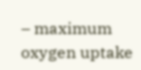– maximum oxygen uptake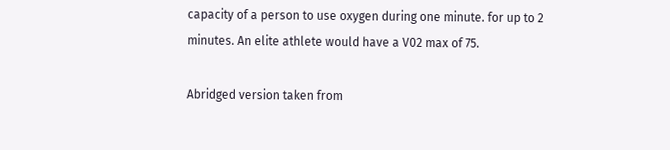capacity of a person to use oxygen during one minute. for up to 2 minutes. An elite athlete would have a V02 max of 75.

Abridged version taken from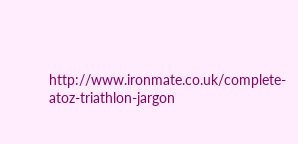http://www.ironmate.co.uk/complete-atoz-triathlon-jargon